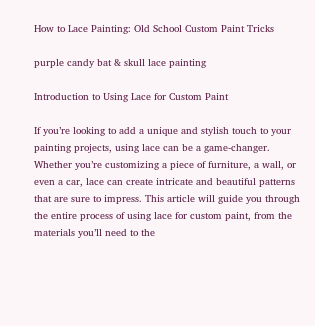How to Lace Painting: Old School Custom Paint Tricks

purple candy bat & skull lace painting

Introduction to Using Lace for Custom Paint

If you’re looking to add a unique and stylish touch to your painting projects, using lace can be a game-changer. Whether you’re customizing a piece of furniture, a wall, or even a car, lace can create intricate and beautiful patterns that are sure to impress. This article will guide you through the entire process of using lace for custom paint, from the materials you’ll need to the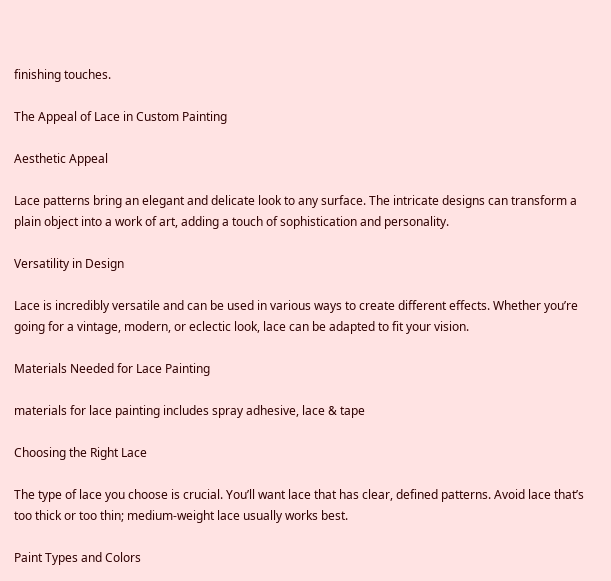finishing touches.

The Appeal of Lace in Custom Painting

Aesthetic Appeal

Lace patterns bring an elegant and delicate look to any surface. The intricate designs can transform a plain object into a work of art, adding a touch of sophistication and personality.

Versatility in Design

Lace is incredibly versatile and can be used in various ways to create different effects. Whether you’re going for a vintage, modern, or eclectic look, lace can be adapted to fit your vision.

Materials Needed for Lace Painting

materials for lace painting includes spray adhesive, lace & tape

Choosing the Right Lace

The type of lace you choose is crucial. You’ll want lace that has clear, defined patterns. Avoid lace that’s too thick or too thin; medium-weight lace usually works best.

Paint Types and Colors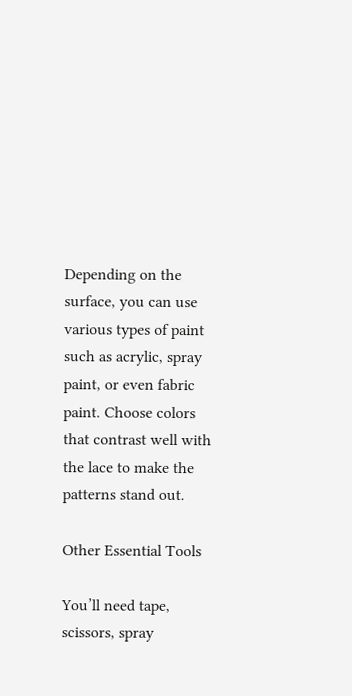Depending on the surface, you can use various types of paint such as acrylic, spray paint, or even fabric paint. Choose colors that contrast well with the lace to make the patterns stand out.

Other Essential Tools

You’ll need tape, scissors, spray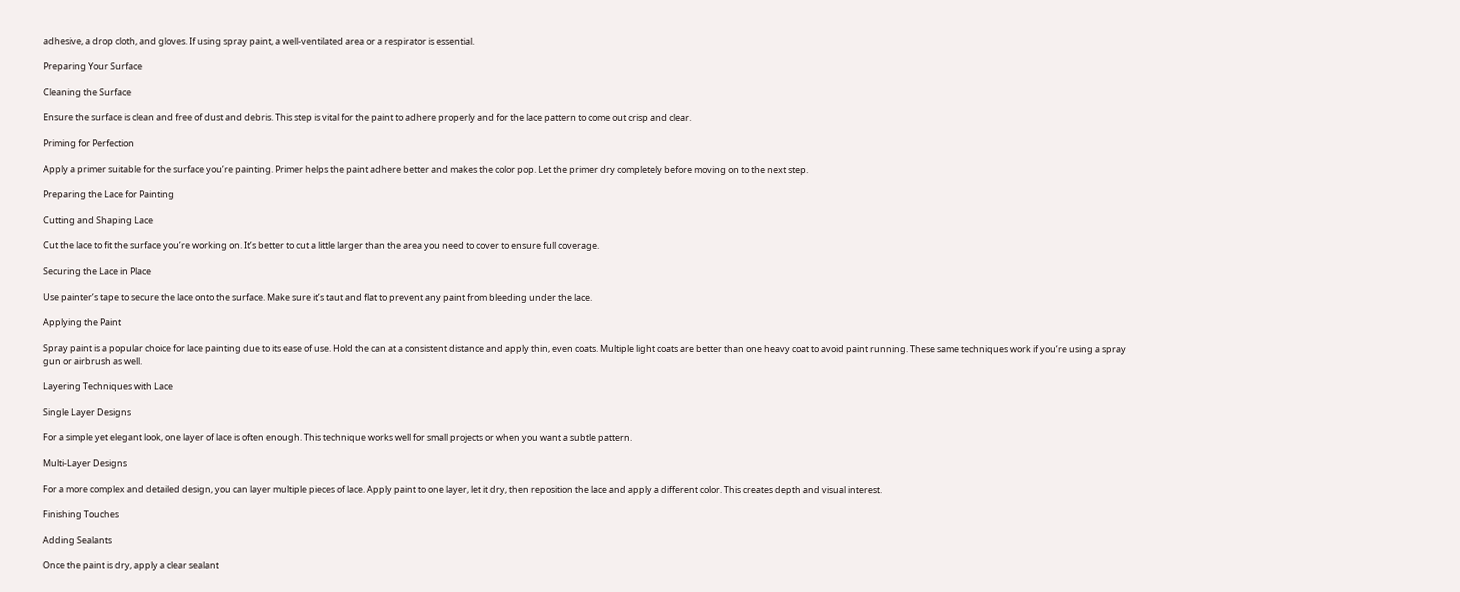adhesive, a drop cloth, and gloves. If using spray paint, a well-ventilated area or a respirator is essential.

Preparing Your Surface

Cleaning the Surface

Ensure the surface is clean and free of dust and debris. This step is vital for the paint to adhere properly and for the lace pattern to come out crisp and clear.

Priming for Perfection

Apply a primer suitable for the surface you’re painting. Primer helps the paint adhere better and makes the color pop. Let the primer dry completely before moving on to the next step.

Preparing the Lace for Painting

Cutting and Shaping Lace

Cut the lace to fit the surface you’re working on. It’s better to cut a little larger than the area you need to cover to ensure full coverage.

Securing the Lace in Place

Use painter’s tape to secure the lace onto the surface. Make sure it’s taut and flat to prevent any paint from bleeding under the lace.

Applying the Paint

Spray paint is a popular choice for lace painting due to its ease of use. Hold the can at a consistent distance and apply thin, even coats. Multiple light coats are better than one heavy coat to avoid paint running. These same techniques work if you’re using a spray gun or airbrush as well.

Layering Techniques with Lace

Single Layer Designs

For a simple yet elegant look, one layer of lace is often enough. This technique works well for small projects or when you want a subtle pattern.

Multi-Layer Designs

For a more complex and detailed design, you can layer multiple pieces of lace. Apply paint to one layer, let it dry, then reposition the lace and apply a different color. This creates depth and visual interest.

Finishing Touches

Adding Sealants

Once the paint is dry, apply a clear sealant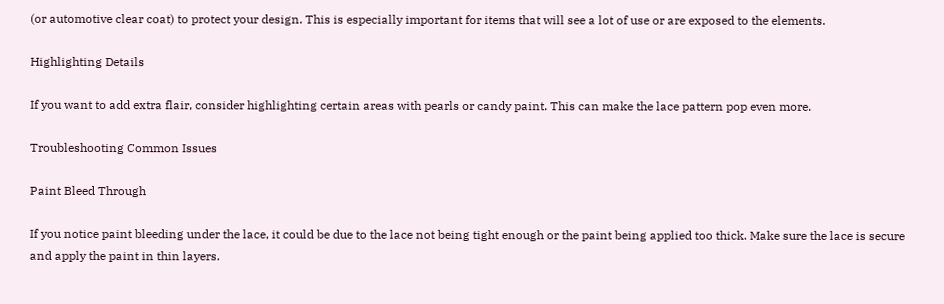(or automotive clear coat) to protect your design. This is especially important for items that will see a lot of use or are exposed to the elements.

Highlighting Details

If you want to add extra flair, consider highlighting certain areas with pearls or candy paint. This can make the lace pattern pop even more.

Troubleshooting Common Issues

Paint Bleed Through

If you notice paint bleeding under the lace, it could be due to the lace not being tight enough or the paint being applied too thick. Make sure the lace is secure and apply the paint in thin layers.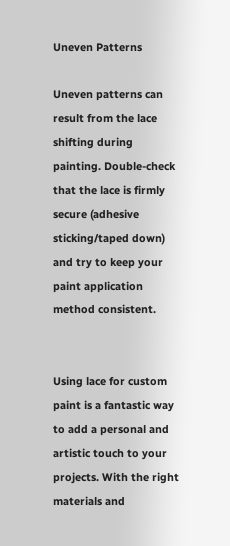Uneven Patterns

Uneven patterns can result from the lace shifting during painting. Double-check that the lace is firmly secure (adhesive sticking/taped down) and try to keep your paint application method consistent.


Using lace for custom paint is a fantastic way to add a personal and artistic touch to your projects. With the right materials and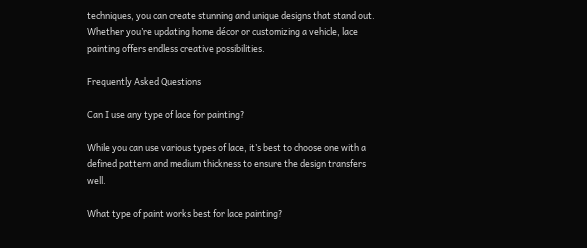techniques, you can create stunning and unique designs that stand out. Whether you’re updating home décor or customizing a vehicle, lace painting offers endless creative possibilities.

Frequently Asked Questions

Can I use any type of lace for painting?

While you can use various types of lace, it’s best to choose one with a defined pattern and medium thickness to ensure the design transfers well.

What type of paint works best for lace painting?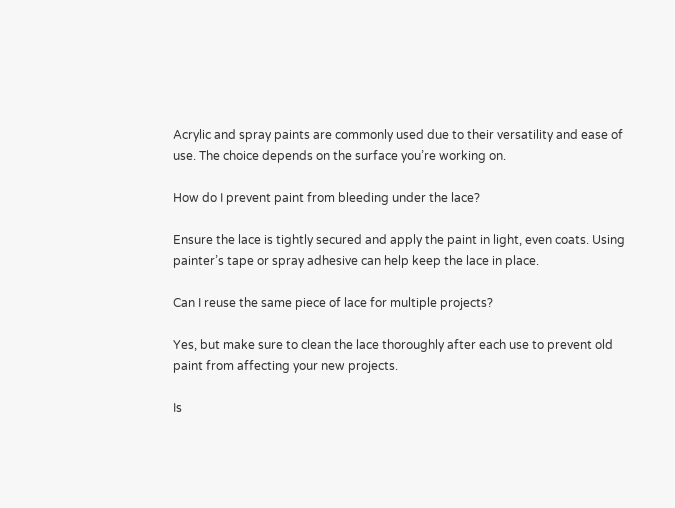Acrylic and spray paints are commonly used due to their versatility and ease of use. The choice depends on the surface you’re working on.

How do I prevent paint from bleeding under the lace?

Ensure the lace is tightly secured and apply the paint in light, even coats. Using painter’s tape or spray adhesive can help keep the lace in place.

Can I reuse the same piece of lace for multiple projects?

Yes, but make sure to clean the lace thoroughly after each use to prevent old paint from affecting your new projects.

Is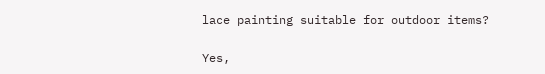lace painting suitable for outdoor items?

Yes,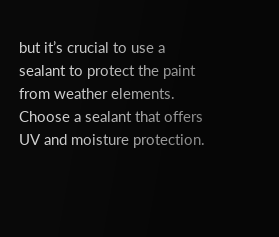but it’s crucial to use a sealant to protect the paint from weather elements. Choose a sealant that offers UV and moisture protection.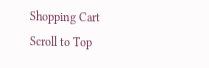Shopping Cart
Scroll to Top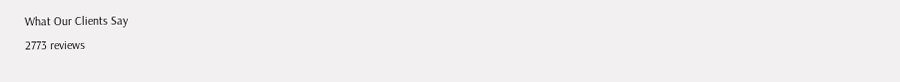What Our Clients Say
2773 reviews